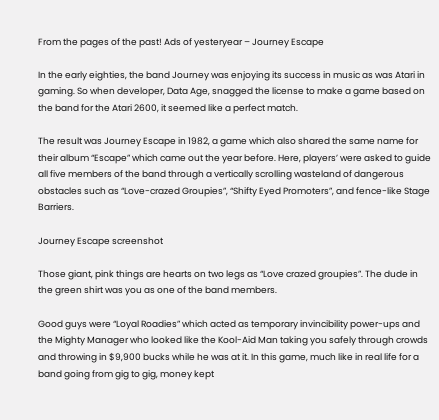From the pages of the past! Ads of yesteryear – Journey Escape

In the early eighties, the band Journey was enjoying its success in music as was Atari in gaming. So when developer, Data Age, snagged the license to make a game based on the band for the Atari 2600, it seemed like a perfect match.

The result was Journey Escape in 1982, a game which also shared the same name for their album “Escape” which came out the year before. Here, players’ were asked to guide all five members of the band through a vertically scrolling wasteland of dangerous obstacles such as “Love-crazed Groupies”, “Shifty Eyed Promoters”, and fence-like Stage Barriers.

Journey Escape screenshot

Those giant, pink things are hearts on two legs as “Love crazed groupies”. The dude in the green shirt was you as one of the band members.

Good guys were “Loyal Roadies” which acted as temporary invincibility power-ups and the Mighty Manager who looked like the Kool-Aid Man taking you safely through crowds and throwing in $9,900 bucks while he was at it. In this game, much like in real life for a band going from gig to gig, money kept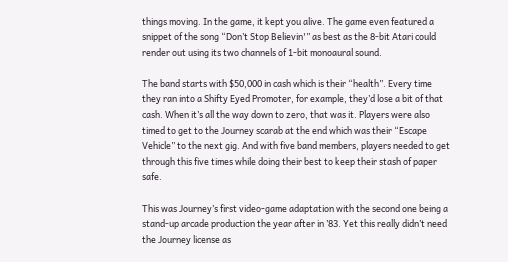things moving. In the game, it kept you alive. The game even featured a snippet of the song “Don’t Stop Believin'” as best as the 8-bit Atari could render out using its two channels of 1-bit monoaural sound.

The band starts with $50,000 in cash which is their “health”. Every time they ran into a Shifty Eyed Promoter, for example, they’d lose a bit of that cash. When it’s all the way down to zero, that was it. Players were also timed to get to the Journey scarab at the end which was their “Escape Vehicle” to the next gig. And with five band members, players needed to get through this five times while doing their best to keep their stash of paper safe.

This was Journey’s first video-game adaptation with the second one being a stand-up arcade production the year after in ’83. Yet this really didn’t need the Journey license as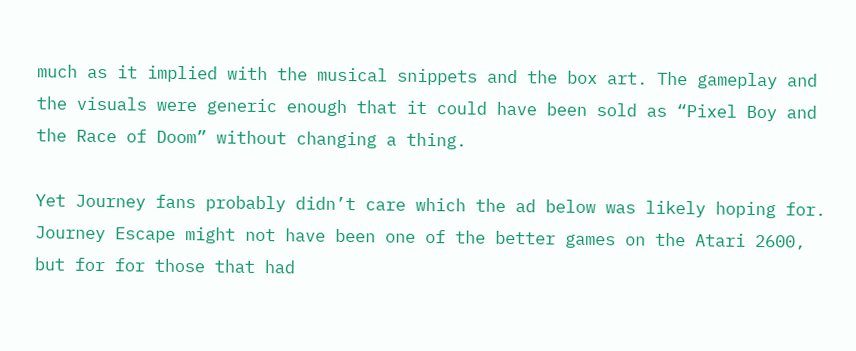much as it implied with the musical snippets and the box art. The gameplay and the visuals were generic enough that it could have been sold as “Pixel Boy and the Race of Doom” without changing a thing.

Yet Journey fans probably didn’t care which the ad below was likely hoping for. Journey Escape might not have been one of the better games on the Atari 2600, but for for those that had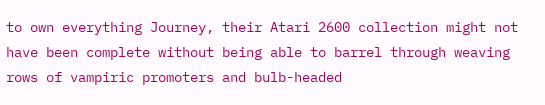to own everything Journey, their Atari 2600 collection might not have been complete without being able to barrel through weaving rows of vampiric promoters and bulb-headed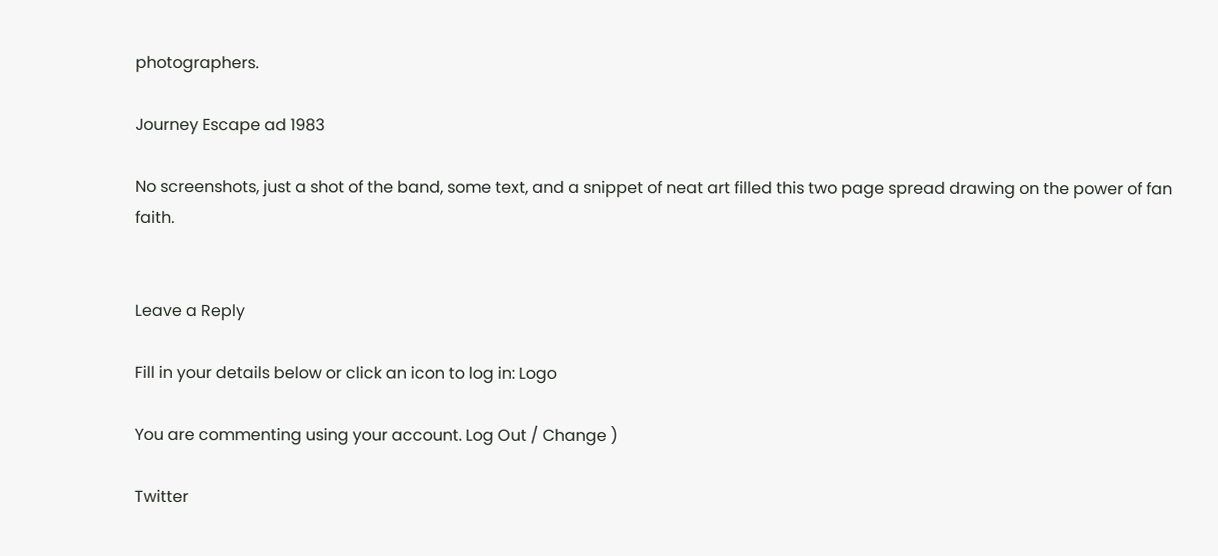photographers.

Journey Escape ad 1983

No screenshots, just a shot of the band, some text, and a snippet of neat art filled this two page spread drawing on the power of fan faith.


Leave a Reply

Fill in your details below or click an icon to log in: Logo

You are commenting using your account. Log Out / Change )

Twitter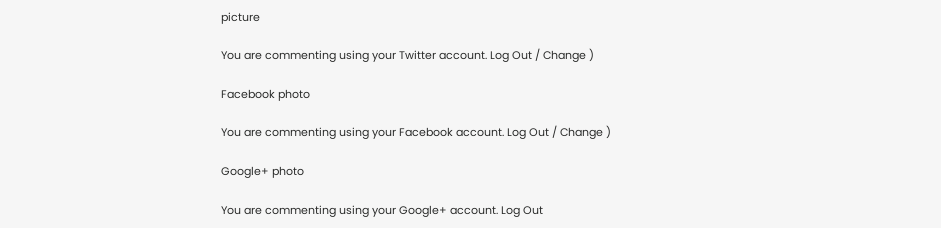picture

You are commenting using your Twitter account. Log Out / Change )

Facebook photo

You are commenting using your Facebook account. Log Out / Change )

Google+ photo

You are commenting using your Google+ account. Log Out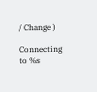/ Change )

Connecting to %s